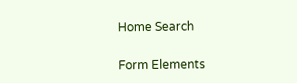Home Search

Form Elements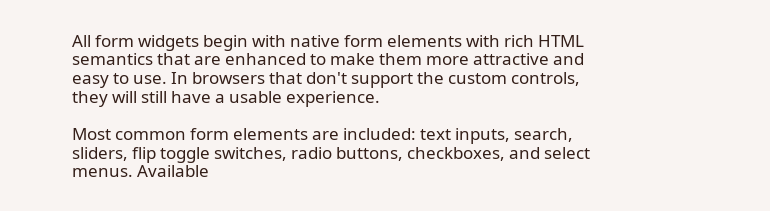All form widgets begin with native form elements with rich HTML semantics that are enhanced to make them more attractive and easy to use. In browsers that don't support the custom controls, they will still have a usable experience.

Most common form elements are included: text inputs, search, sliders, flip toggle switches, radio buttons, checkboxes, and select menus. Available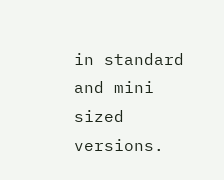in standard and mini sized versions.